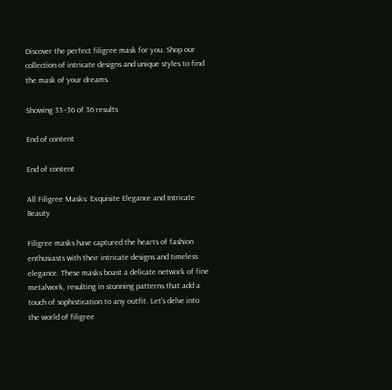Discover the perfect filigree mask for you. Shop our collection of intricate designs and unique styles to find the mask of your dreams.

Showing 33–36 of 36 results

End of content

End of content

All Filigree Masks: Exquisite Elegance and Intricate Beauty

Filigree masks have captured the hearts of fashion enthusiasts with their intricate designs and timeless elegance. These masks boast a delicate network of fine metalwork, resulting in stunning patterns that add a touch of sophistication to any outfit. Let's delve into the world of filigree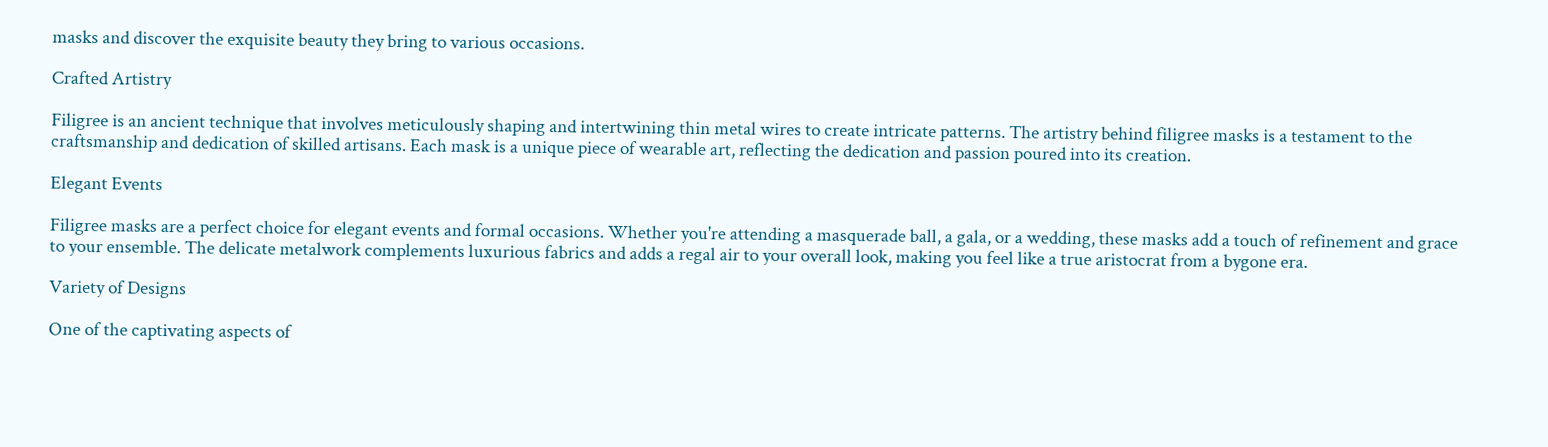masks and discover the exquisite beauty they bring to various occasions.

Crafted Artistry

Filigree is an ancient technique that involves meticulously shaping and intertwining thin metal wires to create intricate patterns. The artistry behind filigree masks is a testament to the craftsmanship and dedication of skilled artisans. Each mask is a unique piece of wearable art, reflecting the dedication and passion poured into its creation.

Elegant Events

Filigree masks are a perfect choice for elegant events and formal occasions. Whether you're attending a masquerade ball, a gala, or a wedding, these masks add a touch of refinement and grace to your ensemble. The delicate metalwork complements luxurious fabrics and adds a regal air to your overall look, making you feel like a true aristocrat from a bygone era.

Variety of Designs

One of the captivating aspects of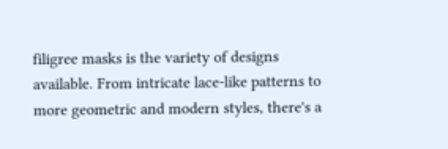filigree masks is the variety of designs available. From intricate lace-like patterns to more geometric and modern styles, there's a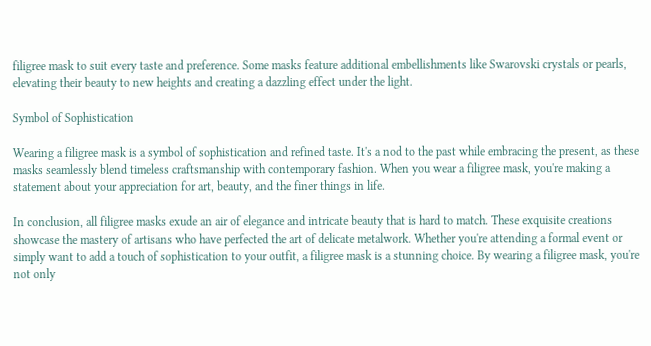filigree mask to suit every taste and preference. Some masks feature additional embellishments like Swarovski crystals or pearls, elevating their beauty to new heights and creating a dazzling effect under the light.

Symbol of Sophistication

Wearing a filigree mask is a symbol of sophistication and refined taste. It's a nod to the past while embracing the present, as these masks seamlessly blend timeless craftsmanship with contemporary fashion. When you wear a filigree mask, you're making a statement about your appreciation for art, beauty, and the finer things in life.

In conclusion, all filigree masks exude an air of elegance and intricate beauty that is hard to match. These exquisite creations showcase the mastery of artisans who have perfected the art of delicate metalwork. Whether you're attending a formal event or simply want to add a touch of sophistication to your outfit, a filigree mask is a stunning choice. By wearing a filigree mask, you're not only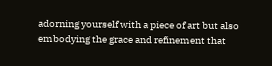adorning yourself with a piece of art but also embodying the grace and refinement that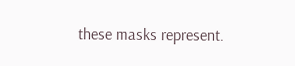these masks represent.